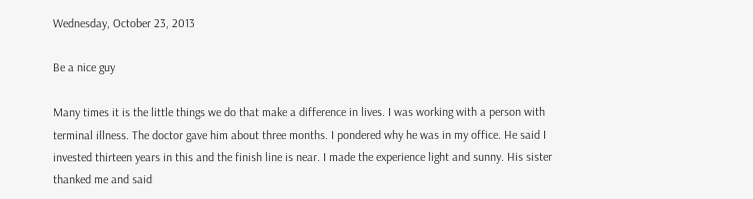Wednesday, October 23, 2013

Be a nice guy

Many times it is the little things we do that make a difference in lives. I was working with a person with terminal illness. The doctor gave him about three months. I pondered why he was in my office. He said I invested thirteen years in this and the finish line is near. I made the experience light and sunny. His sister thanked me and said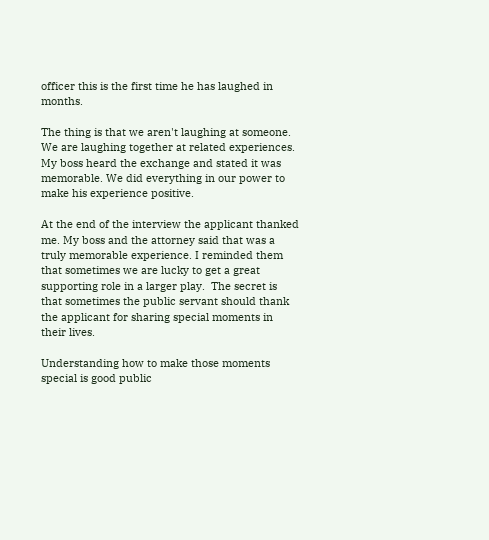officer this is the first time he has laughed in months.

The thing is that we aren't laughing at someone. We are laughing together at related experiences. My boss heard the exchange and stated it was memorable. We did everything in our power to make his experience positive.

At the end of the interview the applicant thanked me. My boss and the attorney said that was a truly memorable experience. I reminded them that sometimes we are lucky to get a great supporting role in a larger play.  The secret is that sometimes the public servant should thank the applicant for sharing special moments in their lives.

Understanding how to make those moments special is good public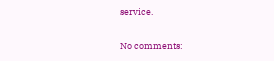service.

No comments: